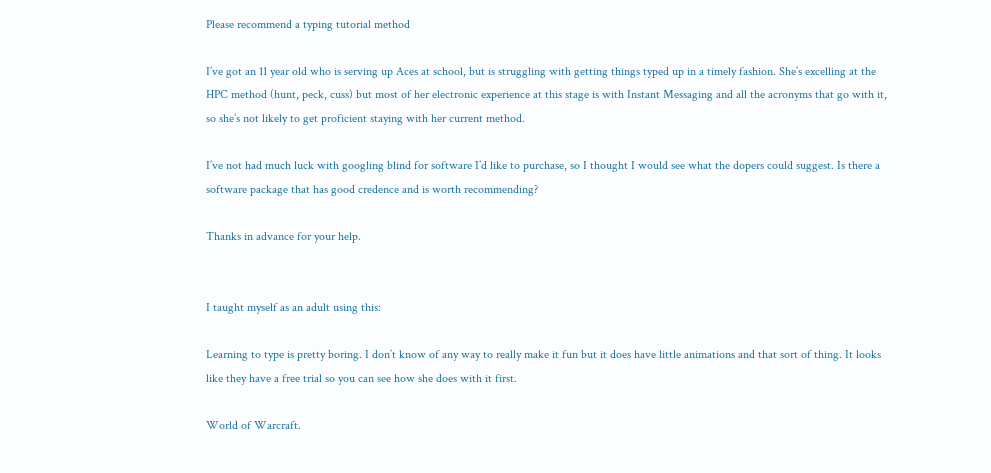Please recommend a typing tutorial method

I’ve got an 11 year old who is serving up Aces at school, but is struggling with getting things typed up in a timely fashion. She’s excelling at the HPC method (hunt, peck, cuss) but most of her electronic experience at this stage is with Instant Messaging and all the acronyms that go with it, so she’s not likely to get proficient staying with her current method.

I’ve not had much luck with googling blind for software I’d like to purchase, so I thought I would see what the dopers could suggest. Is there a software package that has good credence and is worth recommending?

Thanks in advance for your help.


I taught myself as an adult using this:

Learning to type is pretty boring. I don’t know of any way to really make it fun but it does have little animations and that sort of thing. It looks like they have a free trial so you can see how she does with it first.

World of Warcraft.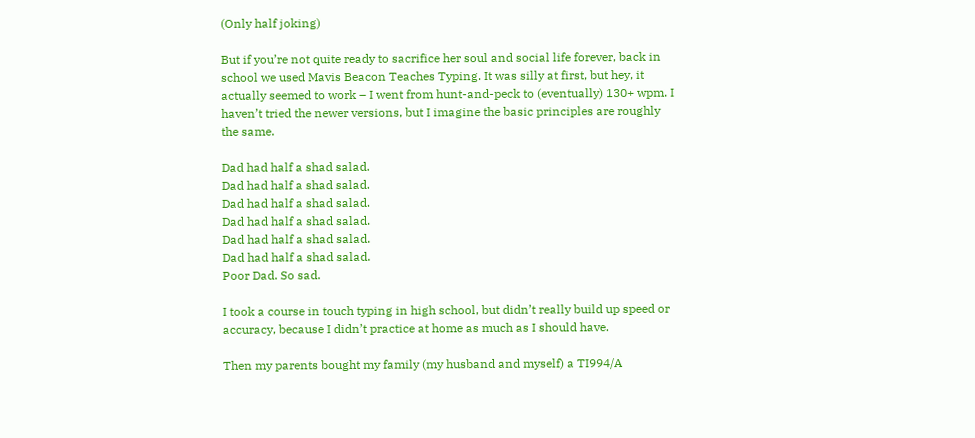(Only half joking)

But if you’re not quite ready to sacrifice her soul and social life forever, back in school we used Mavis Beacon Teaches Typing. It was silly at first, but hey, it actually seemed to work – I went from hunt-and-peck to (eventually) 130+ wpm. I haven’t tried the newer versions, but I imagine the basic principles are roughly the same.

Dad had half a shad salad.
Dad had half a shad salad.
Dad had half a shad salad.
Dad had half a shad salad.
Dad had half a shad salad.
Dad had half a shad salad.
Poor Dad. So sad.

I took a course in touch typing in high school, but didn’t really build up speed or accuracy, because I didn’t practice at home as much as I should have.

Then my parents bought my family (my husband and myself) a TI994/A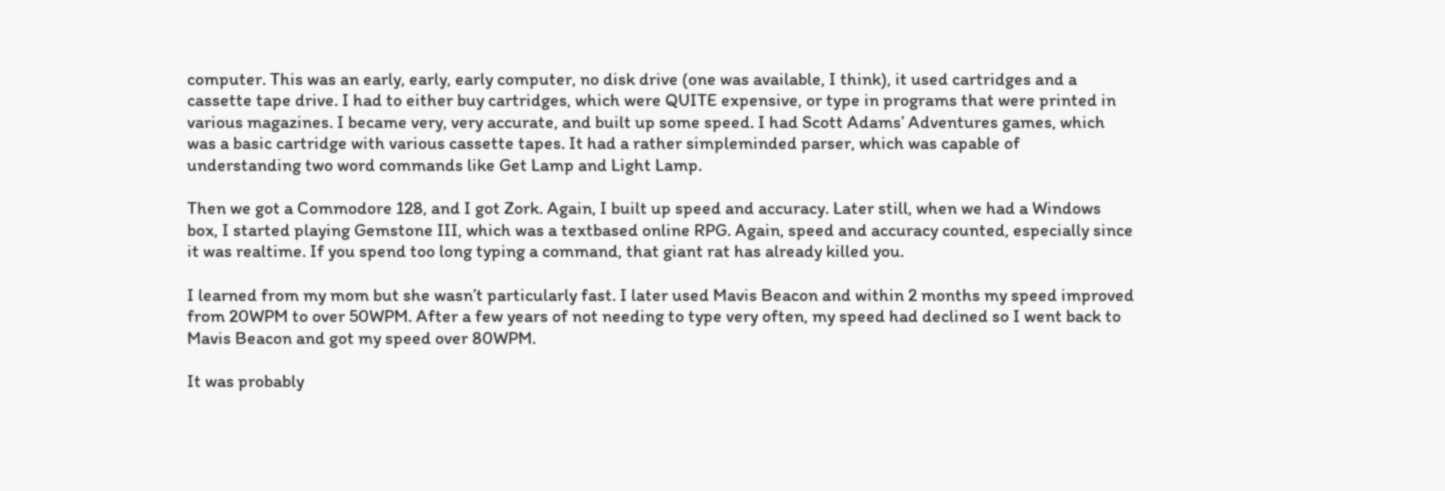computer. This was an early, early, early computer, no disk drive (one was available, I think), it used cartridges and a cassette tape drive. I had to either buy cartridges, which were QUITE expensive, or type in programs that were printed in various magazines. I became very, very accurate, and built up some speed. I had Scott Adams’ Adventures games, which was a basic cartridge with various cassette tapes. It had a rather simpleminded parser, which was capable of understanding two word commands like Get Lamp and Light Lamp.

Then we got a Commodore 128, and I got Zork. Again, I built up speed and accuracy. Later still, when we had a Windows box, I started playing Gemstone III, which was a textbased online RPG. Again, speed and accuracy counted, especially since it was realtime. If you spend too long typing a command, that giant rat has already killed you.

I learned from my mom but she wasn’t particularly fast. I later used Mavis Beacon and within 2 months my speed improved from 20WPM to over 50WPM. After a few years of not needing to type very often, my speed had declined so I went back to Mavis Beacon and got my speed over 80WPM.

It was probably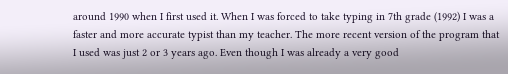around 1990 when I first used it. When I was forced to take typing in 7th grade (1992) I was a faster and more accurate typist than my teacher. The more recent version of the program that I used was just 2 or 3 years ago. Even though I was already a very good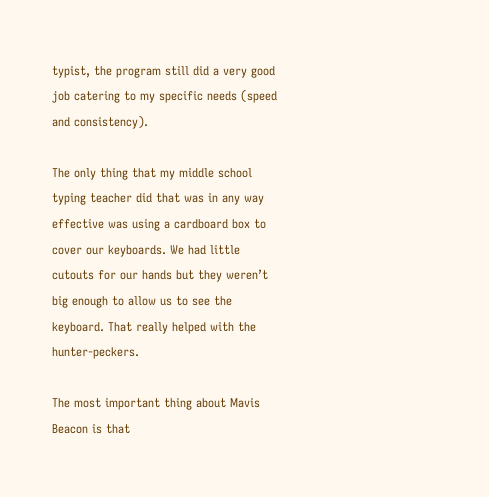typist, the program still did a very good job catering to my specific needs (speed and consistency).

The only thing that my middle school typing teacher did that was in any way effective was using a cardboard box to cover our keyboards. We had little cutouts for our hands but they weren’t big enough to allow us to see the keyboard. That really helped with the hunter-peckers.

The most important thing about Mavis Beacon is that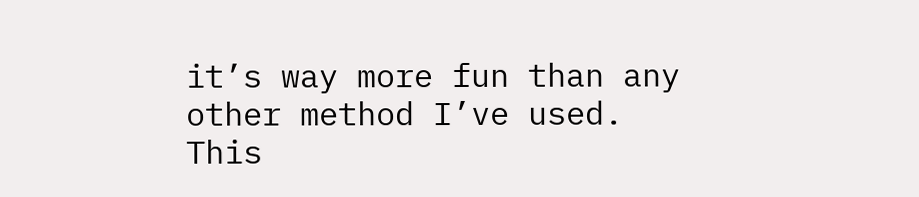it’s way more fun than any other method I’ve used. This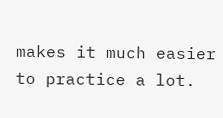makes it much easier to practice a lot.